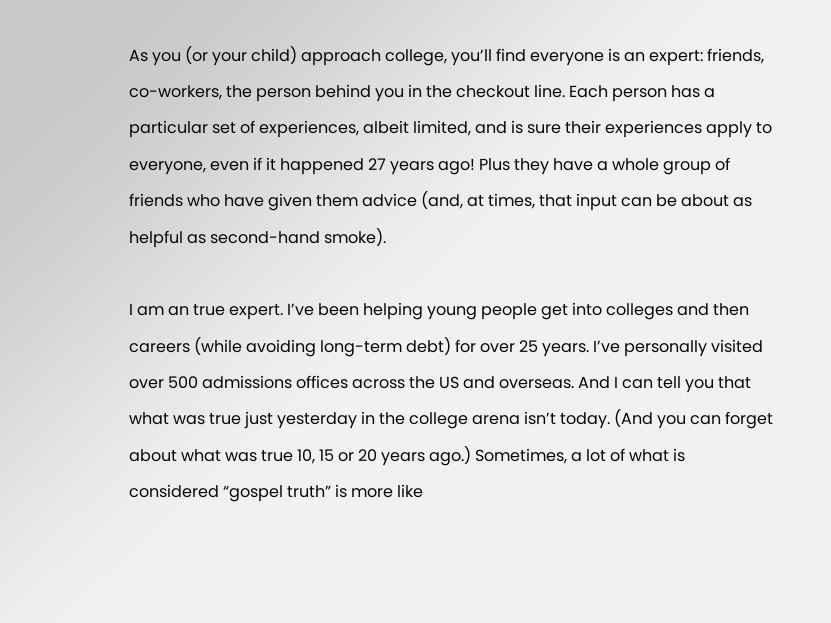As you (or your child) approach college, you’ll find everyone is an expert: friends, co-workers, the person behind you in the checkout line. Each person has a particular set of experiences, albeit limited, and is sure their experiences apply to everyone, even if it happened 27 years ago! Plus they have a whole group of friends who have given them advice (and, at times, that input can be about as helpful as second-hand smoke).

I am an true expert. I’ve been helping young people get into colleges and then careers (while avoiding long-term debt) for over 25 years. I’ve personally visited over 500 admissions offices across the US and overseas. And I can tell you that what was true just yesterday in the college arena isn’t today. (And you can forget about what was true 10, 15 or 20 years ago.) Sometimes, a lot of what is considered “gospel truth” is more like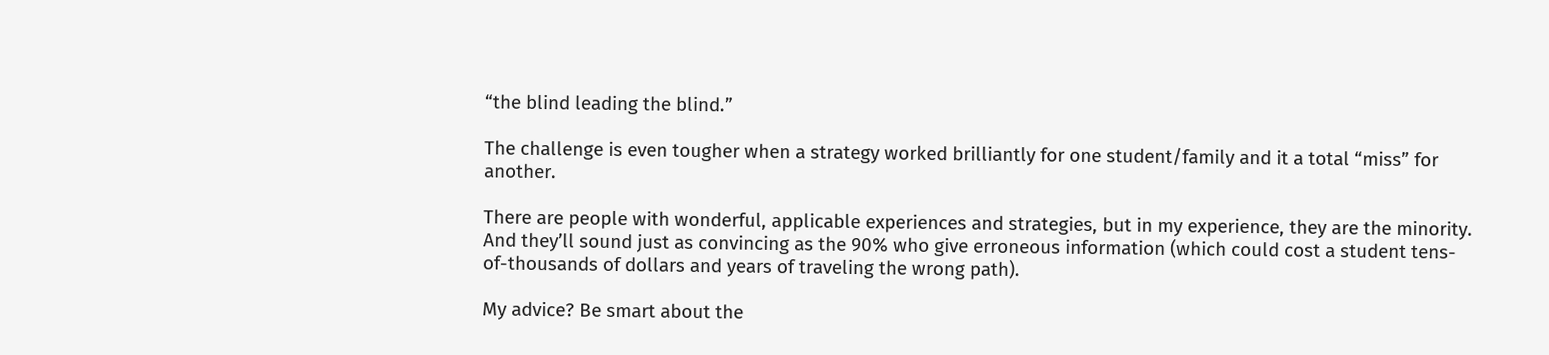“the blind leading the blind.”

The challenge is even tougher when a strategy worked brilliantly for one student/family and it a total “miss” for another.

There are people with wonderful, applicable experiences and strategies, but in my experience, they are the minority. And they’ll sound just as convincing as the 90% who give erroneous information (which could cost a student tens-of-thousands of dollars and years of traveling the wrong path).

My advice? Be smart about the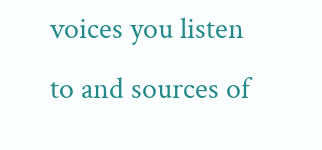voices you listen to and sources of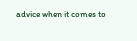advice when it comes to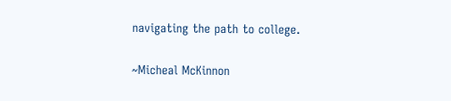navigating the path to college.

~Micheal McKinnon